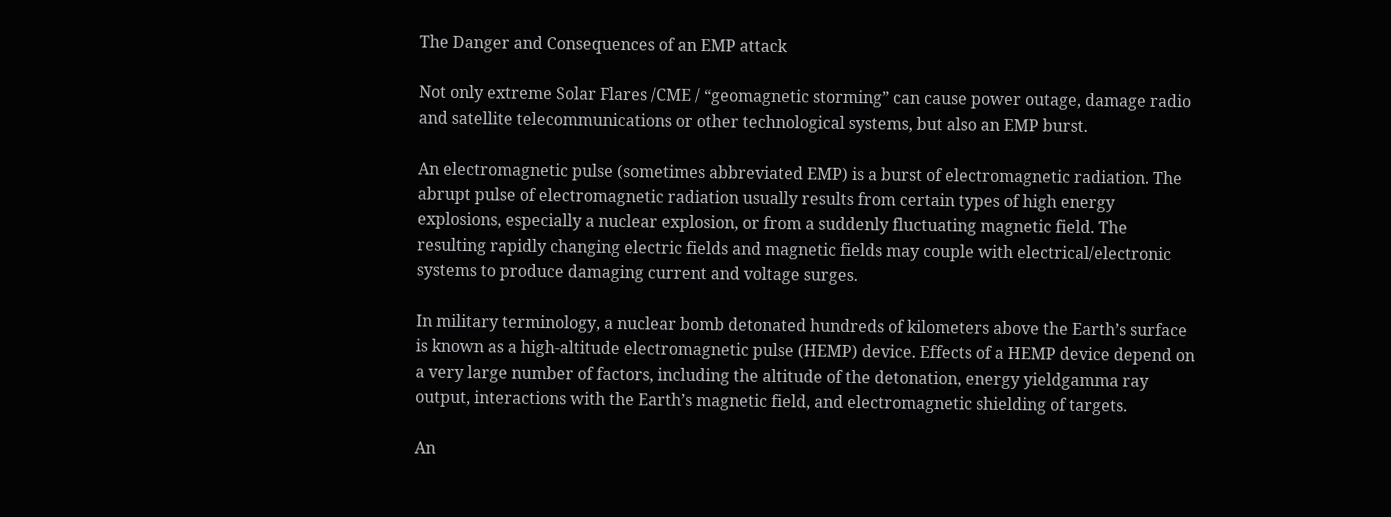The Danger and Consequences of an EMP attack

Not only extreme Solar Flares /CME / “geomagnetic storming” can cause power outage, damage radio and satellite telecommunications or other technological systems, but also an EMP burst.

An electromagnetic pulse (sometimes abbreviated EMP) is a burst of electromagnetic radiation. The abrupt pulse of electromagnetic radiation usually results from certain types of high energy explosions, especially a nuclear explosion, or from a suddenly fluctuating magnetic field. The resulting rapidly changing electric fields and magnetic fields may couple with electrical/electronic systems to produce damaging current and voltage surges.

In military terminology, a nuclear bomb detonated hundreds of kilometers above the Earth’s surface is known as a high-altitude electromagnetic pulse (HEMP) device. Effects of a HEMP device depend on a very large number of factors, including the altitude of the detonation, energy yieldgamma ray output, interactions with the Earth’s magnetic field, and electromagnetic shielding of targets.

An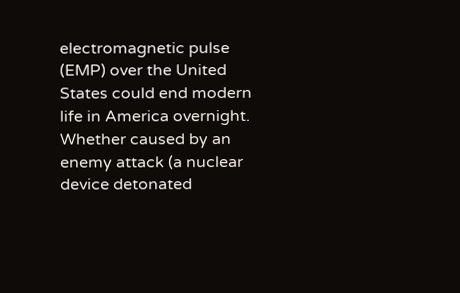electromagnetic pulse (EMP) over the United States could end modern life in America overnight. Whether caused by an enemy attack (a nuclear device detonated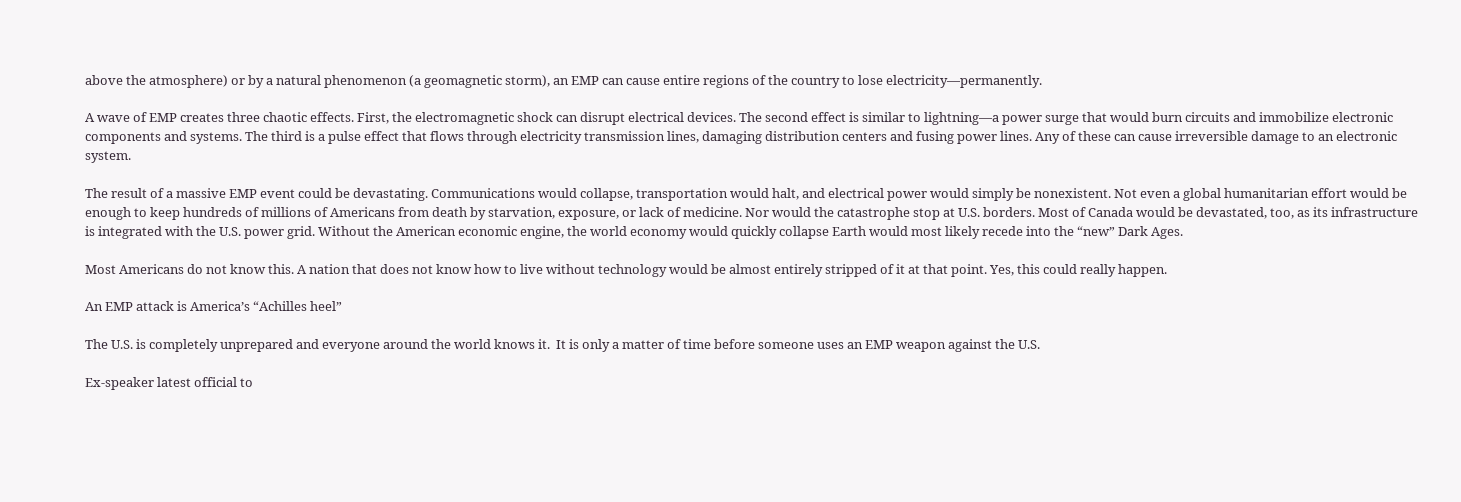above the atmosphere) or by a natural phenomenon (a geomagnetic storm), an EMP can cause entire regions of the country to lose electricity—permanently.

A wave of EMP creates three chaotic effects. First, the electromagnetic shock can disrupt electrical devices. The second effect is similar to lightning—a power surge that would burn circuits and immobilize electronic components and systems. The third is a pulse effect that flows through electricity transmission lines, damaging distribution centers and fusing power lines. Any of these can cause irreversible damage to an electronic system.

The result of a massive EMP event could be devastating. Communications would collapse, transportation would halt, and electrical power would simply be nonexistent. Not even a global humanitarian effort would be enough to keep hundreds of millions of Americans from death by starvation, exposure, or lack of medicine. Nor would the catastrophe stop at U.S. borders. Most of Canada would be devastated, too, as its infrastructure is integrated with the U.S. power grid. Without the American economic engine, the world economy would quickly collapse Earth would most likely recede into the “new” Dark Ages.

Most Americans do not know this. A nation that does not know how to live without technology would be almost entirely stripped of it at that point. Yes, this could really happen.

An EMP attack is America’s “Achilles heel”

The U.S. is completely unprepared and everyone around the world knows it.  It is only a matter of time before someone uses an EMP weapon against the U.S.

Ex-speaker latest official to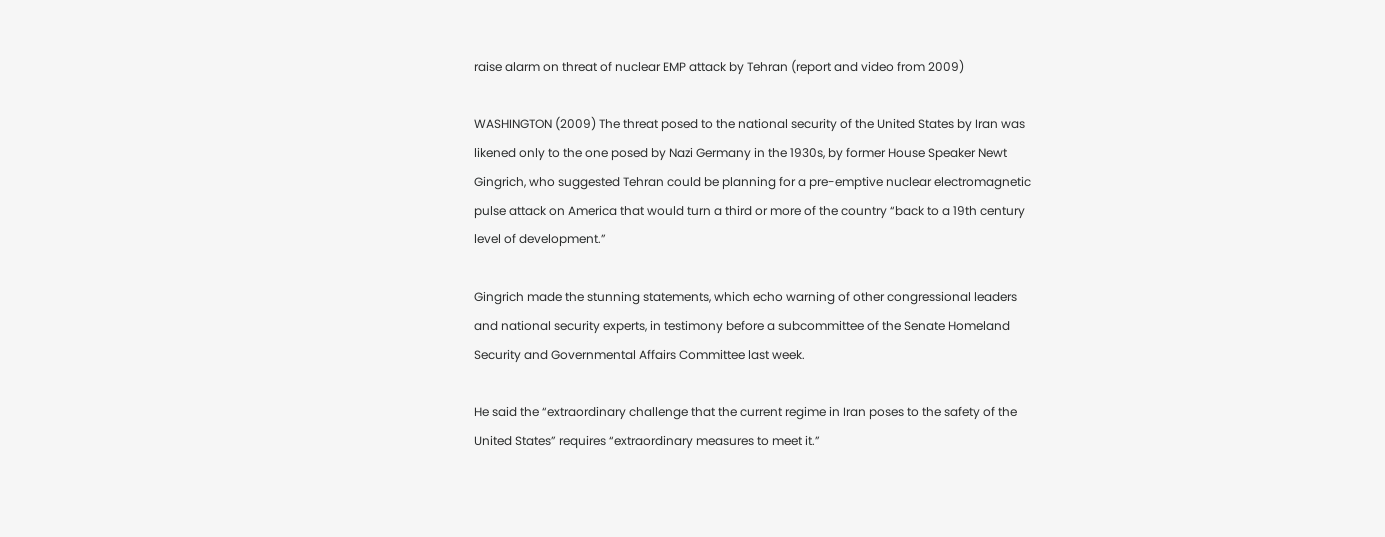raise alarm on threat of nuclear EMP attack by Tehran (report and video from 2009)

WASHINGTON (2009) The threat posed to the national security of the United States by Iran was likened only to the one posed by Nazi Germany in the 1930s, by former House Speaker Newt Gingrich, who suggested Tehran could be planning for a pre-emptive nuclear electromagnetic pulse attack on America that would turn a third or more of the country “back to a 19th century level of development.”

Gingrich made the stunning statements, which echo warning of other congressional leaders and national security experts, in testimony before a subcommittee of the Senate Homeland Security and Governmental Affairs Committee last week.

He said the “extraordinary challenge that the current regime in Iran poses to the safety of the United States” requires “extraordinary measures to meet it.”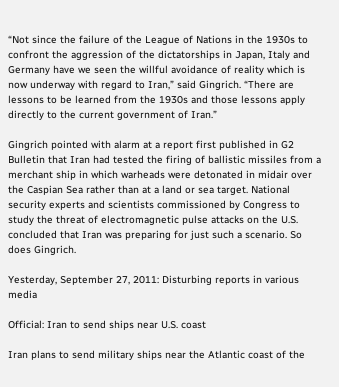“Not since the failure of the League of Nations in the 1930s to confront the aggression of the dictatorships in Japan, Italy and Germany have we seen the willful avoidance of reality which is now underway with regard to Iran,” said Gingrich. “There are lessons to be learned from the 1930s and those lessons apply directly to the current government of Iran.”

Gingrich pointed with alarm at a report first published in G2 Bulletin that Iran had tested the firing of ballistic missiles from a merchant ship in which warheads were detonated in midair over the Caspian Sea rather than at a land or sea target. National security experts and scientists commissioned by Congress to study the threat of electromagnetic pulse attacks on the U.S. concluded that Iran was preparing for just such a scenario. So does Gingrich.

Yesterday, September 27, 2011: Disturbing reports in various media

Official: Iran to send ships near U.S. coast

Iran plans to send military ships near the Atlantic coast of the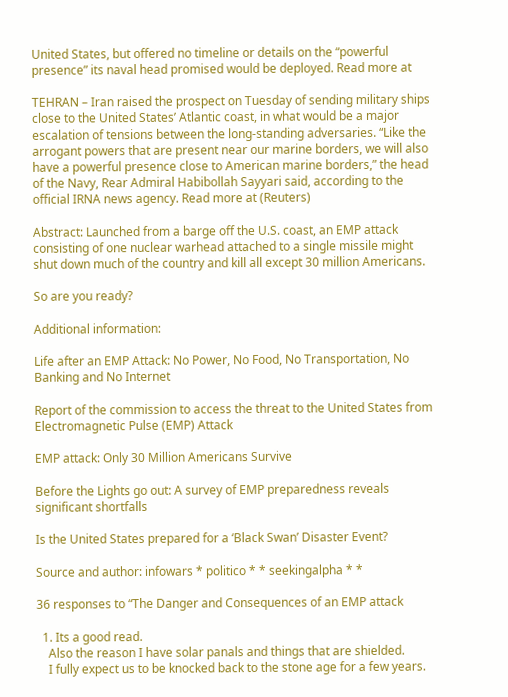United States, but offered no timeline or details on the “powerful presence” its naval head promised would be deployed. Read more at

TEHRAN – Iran raised the prospect on Tuesday of sending military ships close to the United States’ Atlantic coast, in what would be a major escalation of tensions between the long-standing adversaries. “Like the arrogant powers that are present near our marine borders, we will also have a powerful presence close to American marine borders,” the head of the Navy, Rear Admiral Habibollah Sayyari said, according to the official IRNA news agency. Read more at (Reuters)

Abstract: Launched from a barge off the U.S. coast, an EMP attack consisting of one nuclear warhead attached to a single missile might shut down much of the country and kill all except 30 million Americans.

So are you ready?

Additional information:

Life after an EMP Attack: No Power, No Food, No Transportation, No Banking and No Internet

Report of the commission to access the threat to the United States from Electromagnetic Pulse (EMP) Attack

EMP attack: Only 30 Million Americans Survive

Before the Lights go out: A survey of EMP preparedness reveals significant shortfalls

Is the United States prepared for a ‘Black Swan’ Disaster Event?

Source and author: infowars * politico * * seekingalpha * *

36 responses to “The Danger and Consequences of an EMP attack

  1. Its a good read.
    Also the reason I have solar panals and things that are shielded.
    I fully expect us to be knocked back to the stone age for a few years.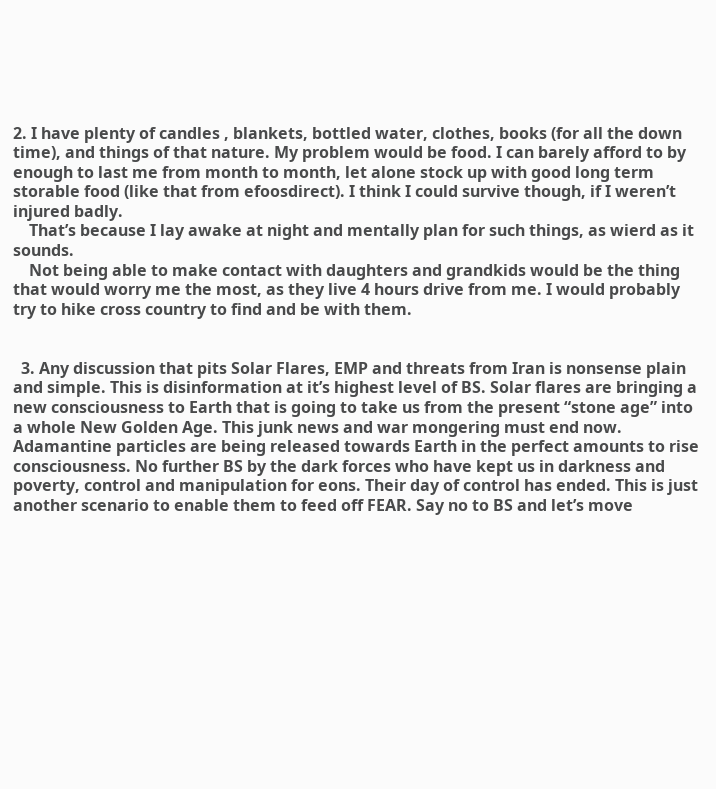2. I have plenty of candles , blankets, bottled water, clothes, books (for all the down time), and things of that nature. My problem would be food. I can barely afford to by enough to last me from month to month, let alone stock up with good long term storable food (like that from efoosdirect). I think I could survive though, if I weren’t injured badly.
    That’s because I lay awake at night and mentally plan for such things, as wierd as it sounds.
    Not being able to make contact with daughters and grandkids would be the thing that would worry me the most, as they live 4 hours drive from me. I would probably try to hike cross country to find and be with them.


  3. Any discussion that pits Solar Flares, EMP and threats from Iran is nonsense plain and simple. This is disinformation at it’s highest level of BS. Solar flares are bringing a new consciousness to Earth that is going to take us from the present “stone age” into a whole New Golden Age. This junk news and war mongering must end now. Adamantine particles are being released towards Earth in the perfect amounts to rise consciousness. No further BS by the dark forces who have kept us in darkness and poverty, control and manipulation for eons. Their day of control has ended. This is just another scenario to enable them to feed off FEAR. Say no to BS and let’s move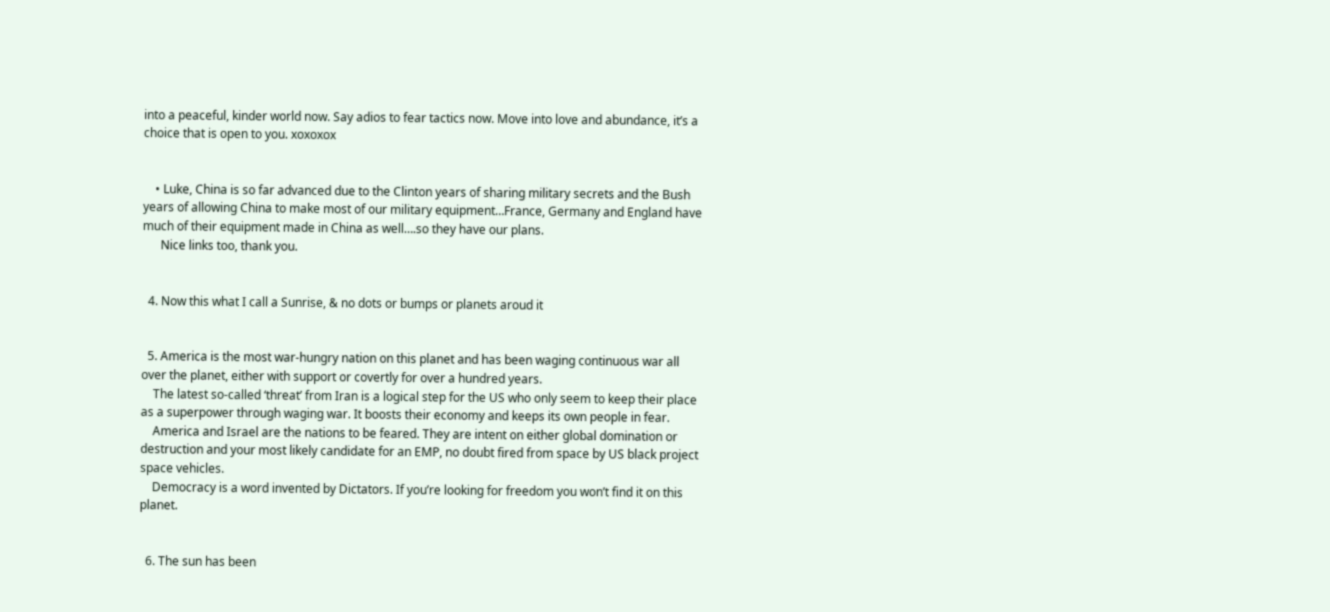into a peaceful, kinder world now. Say adios to fear tactics now. Move into love and abundance, it’s a choice that is open to you. xoxoxox


    • Luke, China is so far advanced due to the Clinton years of sharing military secrets and the Bush years of allowing China to make most of our military equipment…France, Germany and England have much of their equipment made in China as well….so they have our plans.
      Nice links too, thank you.


  4. Now this what I call a Sunrise, & no dots or bumps or planets aroud it


  5. America is the most war-hungry nation on this planet and has been waging continuous war all over the planet, either with support or covertly for over a hundred years.
    The latest so-called ‘threat’ from Iran is a logical step for the US who only seem to keep their place as a superpower through waging war. It boosts their economy and keeps its own people in fear.
    America and Israel are the nations to be feared. They are intent on either global domination or destruction and your most likely candidate for an EMP, no doubt fired from space by US black project space vehicles.
    Democracy is a word invented by Dictators. If you’re looking for freedom you won’t find it on this planet.


  6. The sun has been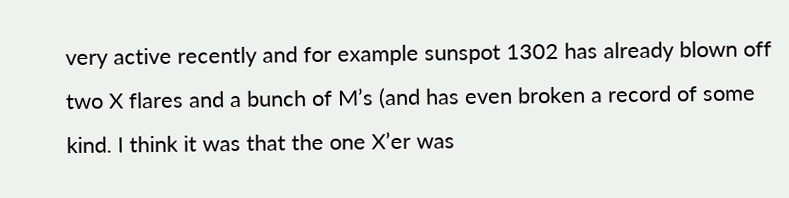very active recently and for example sunspot 1302 has already blown off two X flares and a bunch of M’s (and has even broken a record of some kind. I think it was that the one X’er was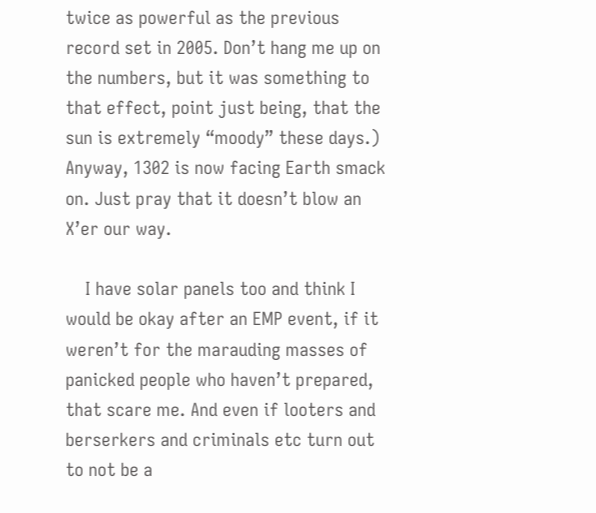twice as powerful as the previous record set in 2005. Don’t hang me up on the numbers, but it was something to that effect, point just being, that the sun is extremely “moody” these days.) Anyway, 1302 is now facing Earth smack on. Just pray that it doesn’t blow an X’er our way.

    I have solar panels too and think I would be okay after an EMP event, if it weren’t for the marauding masses of panicked people who haven’t prepared, that scare me. And even if looters and berserkers and criminals etc turn out to not be a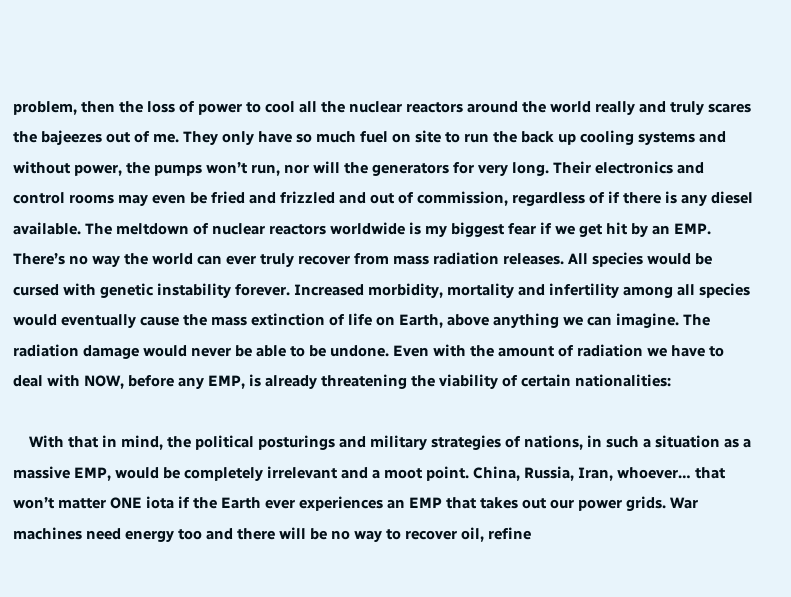problem, then the loss of power to cool all the nuclear reactors around the world really and truly scares the bajeezes out of me. They only have so much fuel on site to run the back up cooling systems and without power, the pumps won’t run, nor will the generators for very long. Their electronics and control rooms may even be fried and frizzled and out of commission, regardless of if there is any diesel available. The meltdown of nuclear reactors worldwide is my biggest fear if we get hit by an EMP. There’s no way the world can ever truly recover from mass radiation releases. All species would be cursed with genetic instability forever. Increased morbidity, mortality and infertility among all species would eventually cause the mass extinction of life on Earth, above anything we can imagine. The radiation damage would never be able to be undone. Even with the amount of radiation we have to deal with NOW, before any EMP, is already threatening the viability of certain nationalities:

    With that in mind, the political posturings and military strategies of nations, in such a situation as a massive EMP, would be completely irrelevant and a moot point. China, Russia, Iran, whoever… that won’t matter ONE iota if the Earth ever experiences an EMP that takes out our power grids. War machines need energy too and there will be no way to recover oil, refine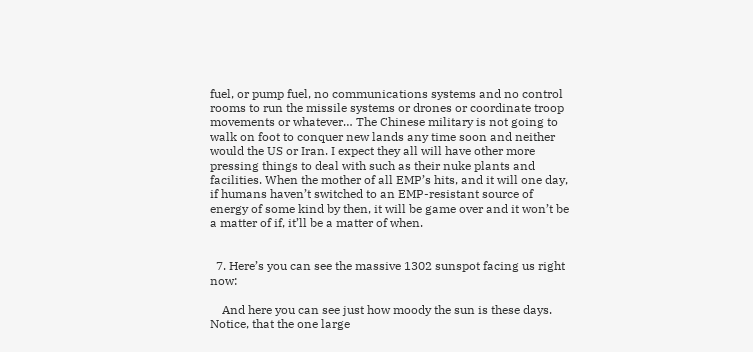fuel, or pump fuel, no communications systems and no control rooms to run the missile systems or drones or coordinate troop movements or whatever… The Chinese military is not going to walk on foot to conquer new lands any time soon and neither would the US or Iran. I expect they all will have other more pressing things to deal with such as their nuke plants and facilities. When the mother of all EMP’s hits, and it will one day, if humans haven’t switched to an EMP-resistant source of energy of some kind by then, it will be game over and it won’t be a matter of if, it’ll be a matter of when.


  7. Here’s you can see the massive 1302 sunspot facing us right now:

    And here you can see just how moody the sun is these days. Notice, that the one large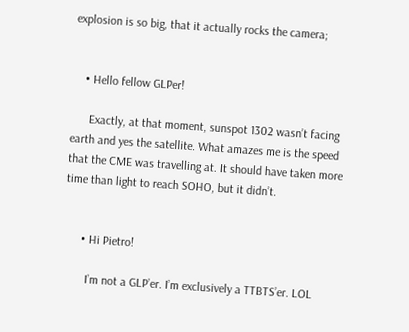explosion is so big, that it actually rocks the camera;


    • Hello fellow GLPer!

      Exactly, at that moment, sunspot 1302 wasn’t facing earth and yes the satellite. What amazes me is the speed that the CME was travelling at. It should have taken more time than light to reach SOHO, but it didn’t.


      • Hi Pietro!

        I’m not a GLP’er. I’m exclusively a TTBTS’er. LOL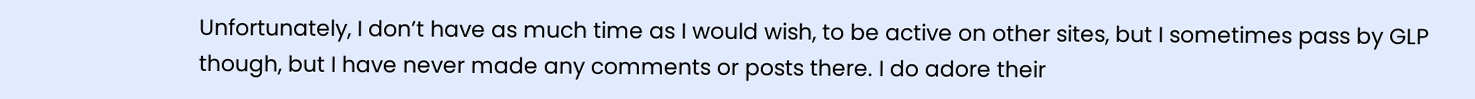Unfortunately, I don’t have as much time as I would wish, to be active on other sites, but I sometimes pass by GLP though, but I have never made any comments or posts there. I do adore their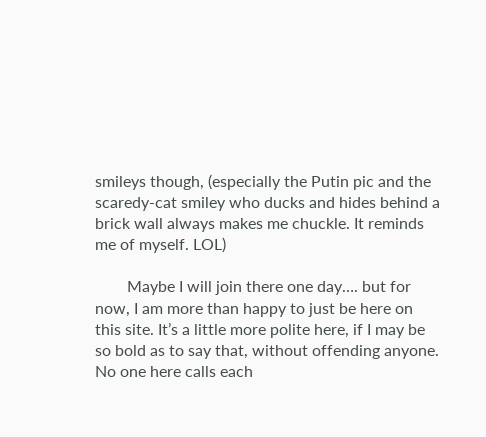smileys though, (especially the Putin pic and the scaredy-cat smiley who ducks and hides behind a brick wall always makes me chuckle. It reminds me of myself. LOL)

        Maybe I will join there one day…. but for now, I am more than happy to just be here on this site. It’s a little more polite here, if I may be so bold as to say that, without offending anyone. No one here calls each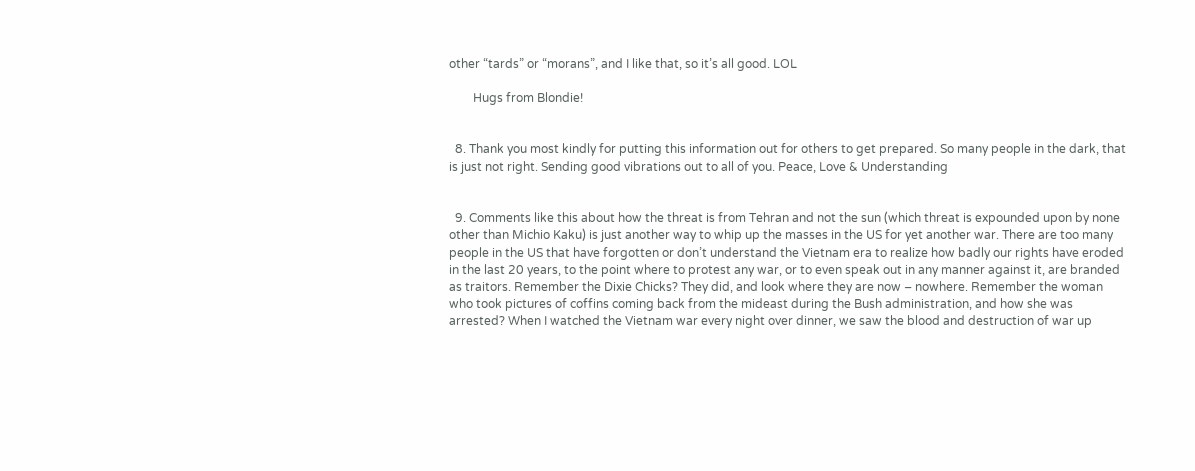other “tards” or “morans”, and I like that, so it’s all good. LOL

        Hugs from Blondie!


  8. Thank you most kindly for putting this information out for others to get prepared. So many people in the dark, that is just not right. Sending good vibrations out to all of you. Peace, Love & Understanding


  9. Comments like this about how the threat is from Tehran and not the sun (which threat is expounded upon by none other than Michio Kaku) is just another way to whip up the masses in the US for yet another war. There are too many people in the US that have forgotten or don’t understand the Vietnam era to realize how badly our rights have eroded in the last 20 years, to the point where to protest any war, or to even speak out in any manner against it, are branded as traitors. Remember the Dixie Chicks? They did, and look where they are now – nowhere. Remember the woman who took pictures of coffins coming back from the mideast during the Bush administration, and how she was arrested? When I watched the Vietnam war every night over dinner, we saw the blood and destruction of war up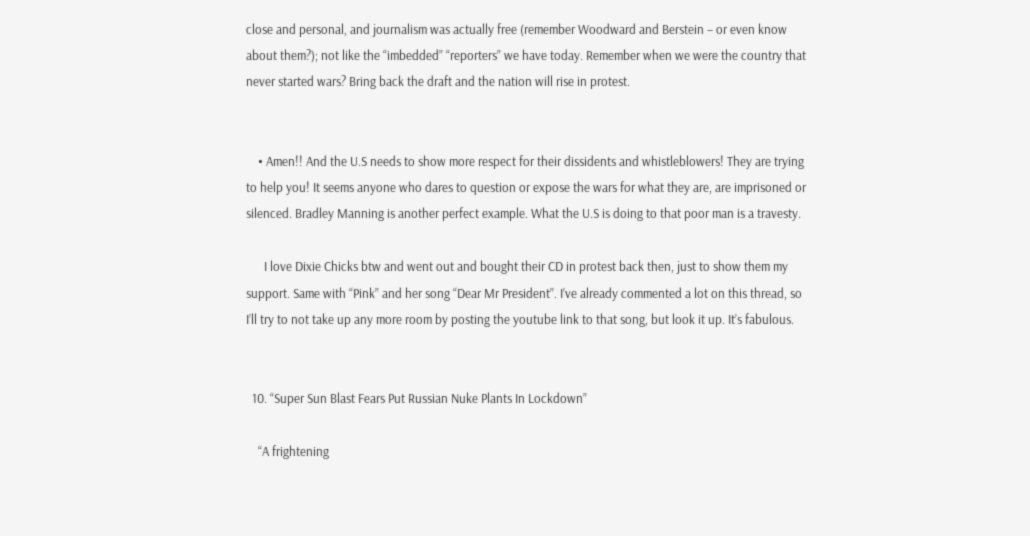close and personal, and journalism was actually free (remember Woodward and Berstein – or even know about them?); not like the “imbedded” “reporters” we have today. Remember when we were the country that never started wars? Bring back the draft and the nation will rise in protest.


    • Amen!! And the U.S needs to show more respect for their dissidents and whistleblowers! They are trying to help you! It seems anyone who dares to question or expose the wars for what they are, are imprisoned or silenced. Bradley Manning is another perfect example. What the U.S is doing to that poor man is a travesty.

      I love Dixie Chicks btw and went out and bought their CD in protest back then, just to show them my support. Same with “Pink” and her song “Dear Mr President”. I’ve already commented a lot on this thread, so I’ll try to not take up any more room by posting the youtube link to that song, but look it up. It’s fabulous.


  10. “Super Sun Blast Fears Put Russian Nuke Plants In Lockdown”

    “A frightening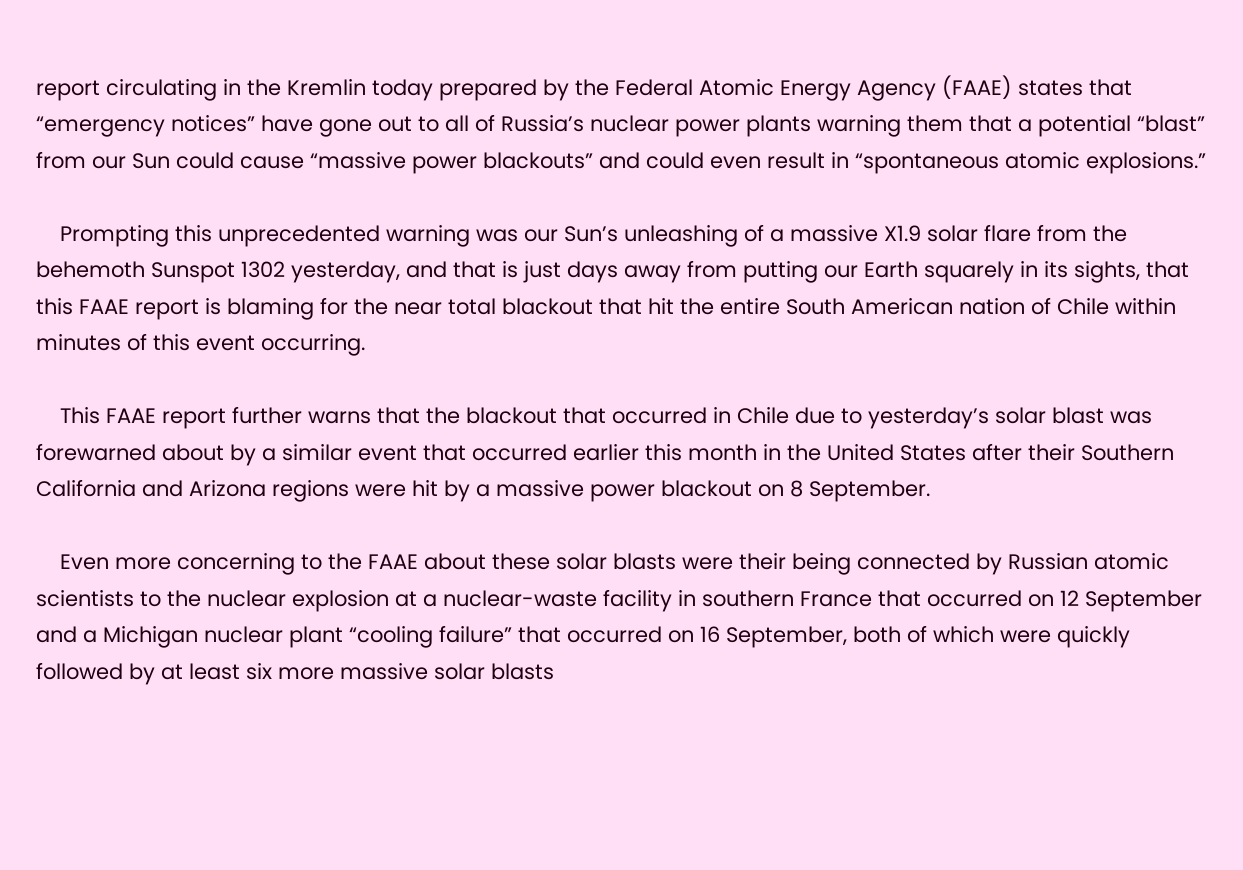report circulating in the Kremlin today prepared by the Federal Atomic Energy Agency (FAAE) states that “emergency notices” have gone out to all of Russia’s nuclear power plants warning them that a potential “blast” from our Sun could cause “massive power blackouts” and could even result in “spontaneous atomic explosions.”

    Prompting this unprecedented warning was our Sun’s unleashing of a massive X1.9 solar flare from the behemoth Sunspot 1302 yesterday, and that is just days away from putting our Earth squarely in its sights, that this FAAE report is blaming for the near total blackout that hit the entire South American nation of Chile within minutes of this event occurring.

    This FAAE report further warns that the blackout that occurred in Chile due to yesterday’s solar blast was forewarned about by a similar event that occurred earlier this month in the United States after their Southern California and Arizona regions were hit by a massive power blackout on 8 September.

    Even more concerning to the FAAE about these solar blasts were their being connected by Russian atomic scientists to the nuclear explosion at a nuclear-waste facility in southern France that occurred on 12 September and a Michigan nuclear plant “cooling failure” that occurred on 16 September, both of which were quickly followed by at least six more massive solar blasts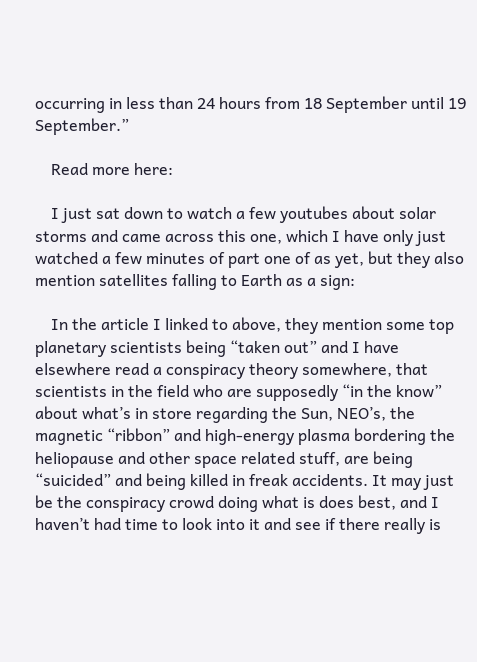occurring in less than 24 hours from 18 September until 19 September.”

    Read more here:

    I just sat down to watch a few youtubes about solar storms and came across this one, which I have only just watched a few minutes of part one of as yet, but they also mention satellites falling to Earth as a sign:

    In the article I linked to above, they mention some top planetary scientists being “taken out” and I have elsewhere read a conspiracy theory somewhere, that scientists in the field who are supposedly “in the know” about what’s in store regarding the Sun, NEO’s, the magnetic “ribbon” and high-energy plasma bordering the heliopause and other space related stuff, are being “suicided” and being killed in freak accidents. It may just be the conspiracy crowd doing what is does best, and I haven’t had time to look into it and see if there really is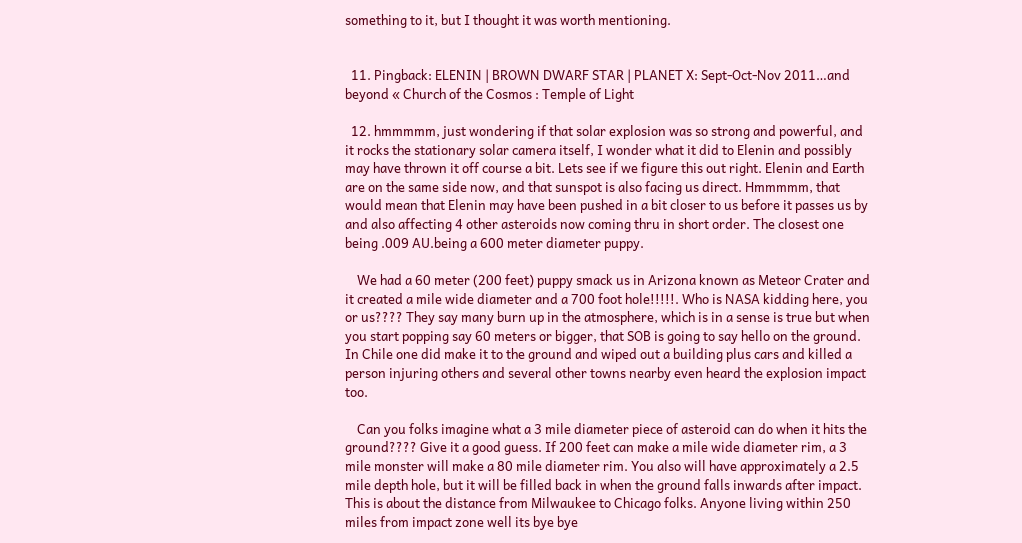something to it, but I thought it was worth mentioning.


  11. Pingback: ELENIN | BROWN DWARF STAR | PLANET X: Sept-Oct-Nov 2011…and beyond « Church of the Cosmos : Temple of Light

  12. hmmmmm, just wondering if that solar explosion was so strong and powerful, and it rocks the stationary solar camera itself, I wonder what it did to Elenin and possibly may have thrown it off course a bit. Lets see if we figure this out right. Elenin and Earth are on the same side now, and that sunspot is also facing us direct. Hmmmmm, that would mean that Elenin may have been pushed in a bit closer to us before it passes us by and also affecting 4 other asteroids now coming thru in short order. The closest one being .009 AU.being a 600 meter diameter puppy.

    We had a 60 meter (200 feet) puppy smack us in Arizona known as Meteor Crater and it created a mile wide diameter and a 700 foot hole!!!!!. Who is NASA kidding here, you or us???? They say many burn up in the atmosphere, which is in a sense is true but when you start popping say 60 meters or bigger, that SOB is going to say hello on the ground. In Chile one did make it to the ground and wiped out a building plus cars and killed a person injuring others and several other towns nearby even heard the explosion impact too.

    Can you folks imagine what a 3 mile diameter piece of asteroid can do when it hits the ground???? Give it a good guess. If 200 feet can make a mile wide diameter rim, a 3 mile monster will make a 80 mile diameter rim. You also will have approximately a 2.5 mile depth hole, but it will be filled back in when the ground falls inwards after impact. This is about the distance from Milwaukee to Chicago folks. Anyone living within 250 miles from impact zone well its bye bye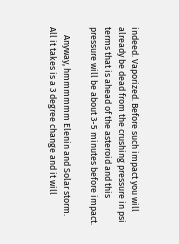indeed. Vaporized. Before such impact you will already be dead from the crushing pressure in psi terms that is ahead of the asteroid and this pressure will be about 3-5 minutes before impact.

    Anyway, hmmmmmm Elenin and Solar storm. All it takes is a 3 degree change and it will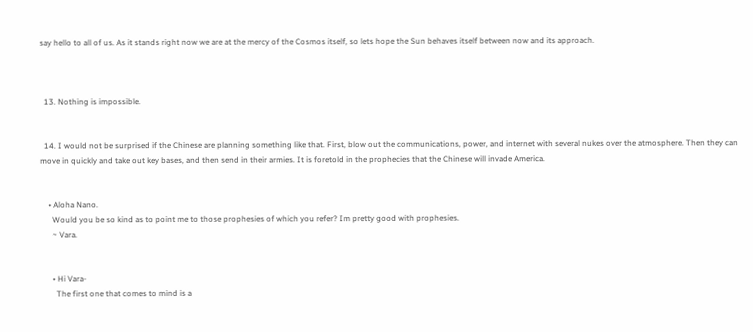say hello to all of us. As it stands right now we are at the mercy of the Cosmos itself, so lets hope the Sun behaves itself between now and its approach.



  13. Nothing is impossible.


  14. I would not be surprised if the Chinese are planning something like that. First, blow out the communications, power, and internet with several nukes over the atmosphere. Then they can move in quickly and take out key bases, and then send in their armies. It is foretold in the prophecies that the Chinese will invade America.


    • Aloha Nano.
      Would you be so kind as to point me to those prophesies of which you refer? Im pretty good with prophesies.
      ~ Vara.


      • Hi Vara-
        The first one that comes to mind is a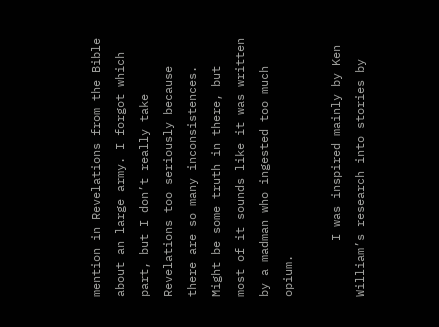mention in Revelations from the Bible about an large army. I forgot which part, but I don’t really take Revelations too seriously because there are so many inconsistences. Might be some truth in there, but most of it sounds like it was written by a madman who ingested too much opium.

        I was inspired mainly by Ken William’s research into stories by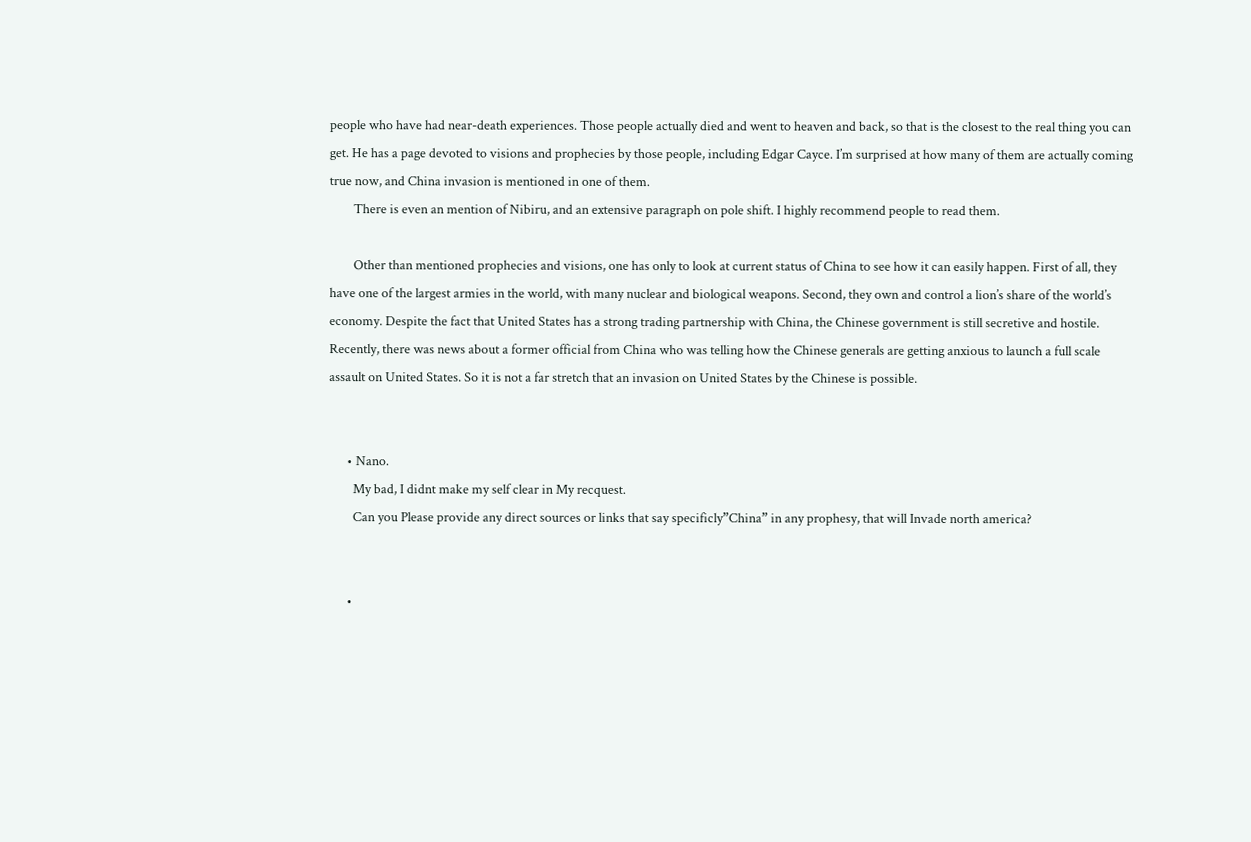people who have had near-death experiences. Those people actually died and went to heaven and back, so that is the closest to the real thing you can get. He has a page devoted to visions and prophecies by those people, including Edgar Cayce. I’m surprised at how many of them are actually coming true now, and China invasion is mentioned in one of them.
        There is even an mention of Nibiru, and an extensive paragraph on pole shift. I highly recommend people to read them.

        Other than mentioned prophecies and visions, one has only to look at current status of China to see how it can easily happen. First of all, they have one of the largest armies in the world, with many nuclear and biological weapons. Second, they own and control a lion’s share of the world’s economy. Despite the fact that United States has a strong trading partnership with China, the Chinese government is still secretive and hostile. Recently, there was news about a former official from China who was telling how the Chinese generals are getting anxious to launch a full scale assault on United States. So it is not a far stretch that an invasion on United States by the Chinese is possible.


      • Nano.
        My bad, I didnt make my self clear in My recquest.
        Can you Please provide any direct sources or links that say specificly”China” in any prophesy, that will Invade north america?


      •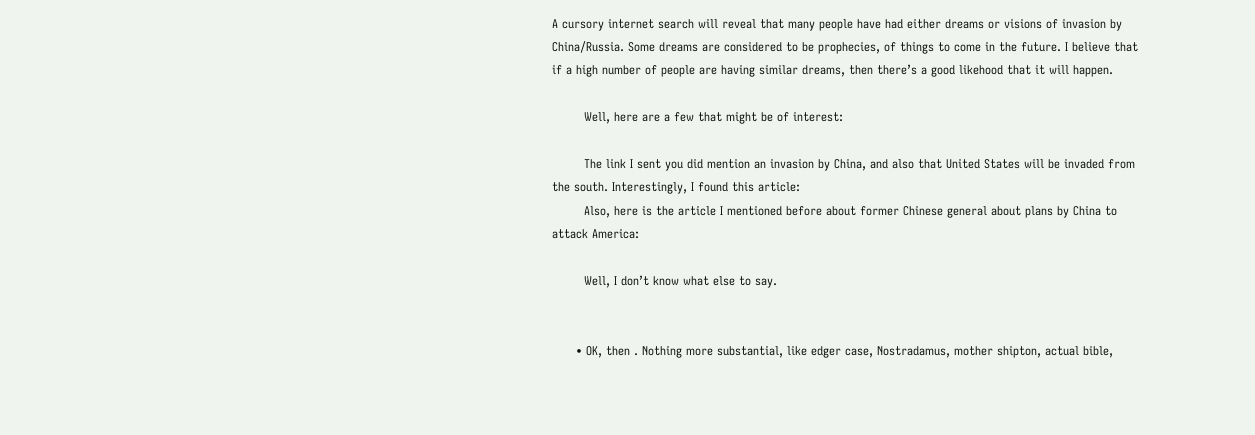A cursory internet search will reveal that many people have had either dreams or visions of invasion by China/Russia. Some dreams are considered to be prophecies, of things to come in the future. I believe that if a high number of people are having similar dreams, then there’s a good likehood that it will happen.

        Well, here are a few that might be of interest:

        The link I sent you did mention an invasion by China, and also that United States will be invaded from the south. Interestingly, I found this article:
        Also, here is the article I mentioned before about former Chinese general about plans by China to attack America:

        Well, I don’t know what else to say.


      • OK, then . Nothing more substantial, like edger case, Nostradamus, mother shipton, actual bible,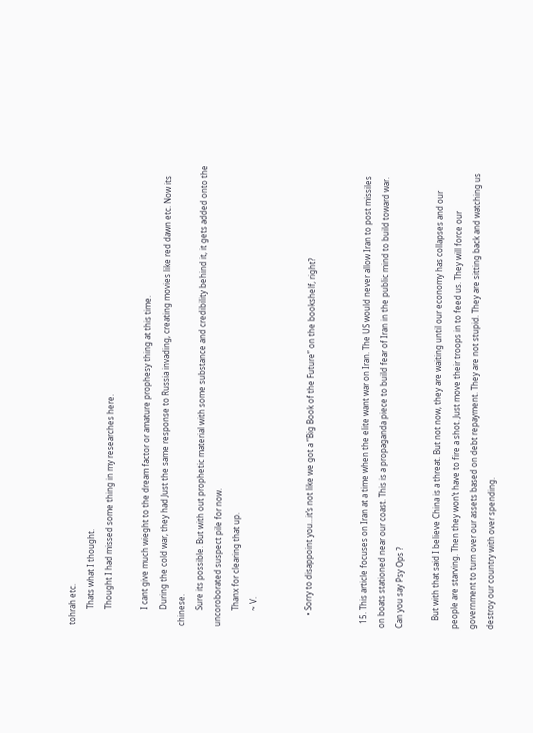tohrah etc.
        Thats what I thought.
        Thought I had missed some thing in my researches here.

        I cant give much wieght to the dream factor or amature prophesy thing at this time.
        During the cold war, they had Just the same response to Russia invading, creating movies like red dawn etc. Now its chinese.
        Sure its possible. But with out prophetic material with some substance and credibility behind it, it gets added onto the uncoroborated suspect pile for now.
        Thanx for clearing that up.
        ~ V.


      • Sorry to disappoint you…it’s not like we got a “Big Book of the Future” on the bookshelf, right?


  15. This article focuses on Iran at a time when the elite want war on Iran. The US would never allow Iran to post missiles on boats stationed near our coast. This is a propaganda piece to build fear of Iran in the public mind to build toward war. Can you say Psy Ops ?

    But with that said I believe China is a threat. But not now, they are waiting until our economy has collapses and our people are starving. Then they won’t have to fire a shot. Just move their troops in to feed us. They will force our government to turn over our assets based on debt repayment. They are not stupid. They are sitting back and watching us destroy our country with over spending.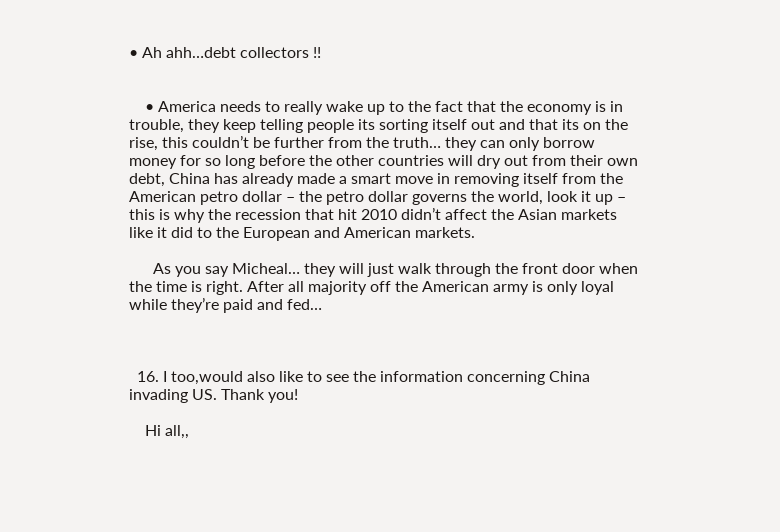• Ah ahh…debt collectors !!


    • America needs to really wake up to the fact that the economy is in trouble, they keep telling people its sorting itself out and that its on the rise, this couldn’t be further from the truth… they can only borrow money for so long before the other countries will dry out from their own debt, China has already made a smart move in removing itself from the American petro dollar – the petro dollar governs the world, look it up – this is why the recession that hit 2010 didn’t affect the Asian markets like it did to the European and American markets.

      As you say Micheal… they will just walk through the front door when the time is right. After all majority off the American army is only loyal while they’re paid and fed…



  16. I too,would also like to see the information concerning China invading US. Thank you!

    Hi all,,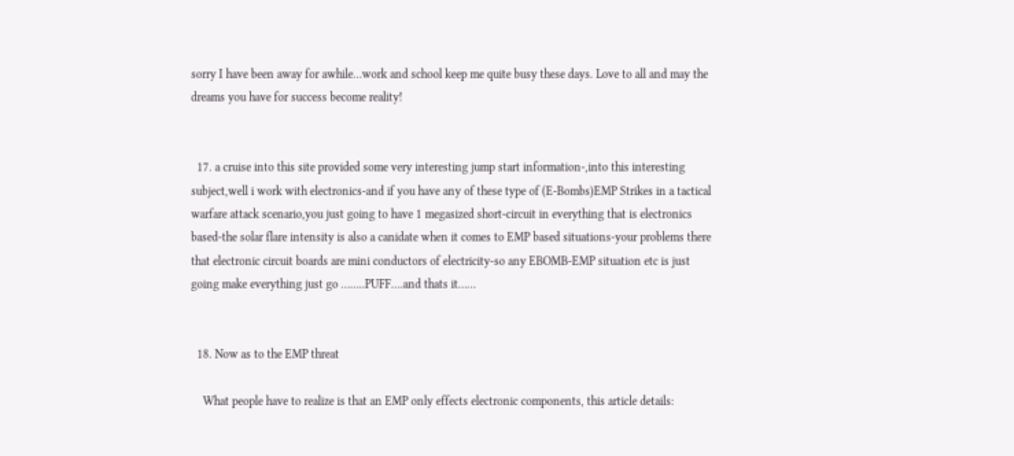sorry I have been away for awhile…work and school keep me quite busy these days. Love to all and may the dreams you have for success become reality!


  17. a cruise into this site provided some very interesting jump start information-,into this interesting subject,well i work with electronics-and if you have any of these type of (E-Bombs)EMP Strikes in a tactical warfare attack scenario,you just going to have 1 megasized short-circuit in everything that is electronics based-the solar flare intensity is also a canidate when it comes to EMP based situations-your problems there that electronic circuit boards are mini conductors of electricity-so any EBOMB-EMP situation etc is just going make everything just go ……..PUFF….and thats it……


  18. Now as to the EMP threat

    What people have to realize is that an EMP only effects electronic components, this article details: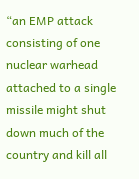“an EMP attack consisting of one nuclear warhead attached to a single missile might shut down much of the country and kill all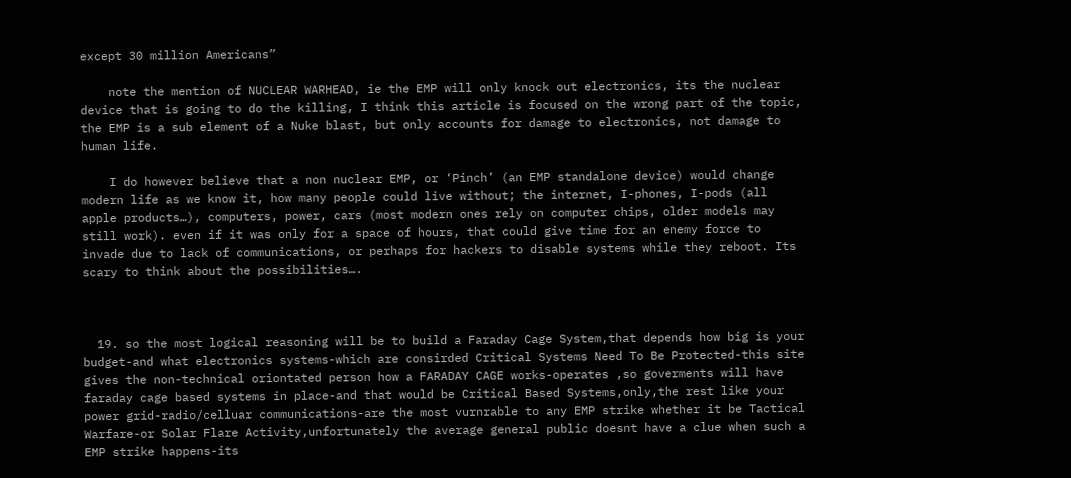except 30 million Americans”

    note the mention of NUCLEAR WARHEAD, ie the EMP will only knock out electronics, its the nuclear device that is going to do the killing, I think this article is focused on the wrong part of the topic, the EMP is a sub element of a Nuke blast, but only accounts for damage to electronics, not damage to human life.

    I do however believe that a non nuclear EMP, or ‘Pinch’ (an EMP standalone device) would change modern life as we know it, how many people could live without; the internet, I-phones, I-pods (all apple products…), computers, power, cars (most modern ones rely on computer chips, older models may still work). even if it was only for a space of hours, that could give time for an enemy force to invade due to lack of communications, or perhaps for hackers to disable systems while they reboot. Its scary to think about the possibilities….



  19. so the most logical reasoning will be to build a Faraday Cage System,that depends how big is your budget-and what electronics systems-which are consirded Critical Systems Need To Be Protected-this site gives the non-technical oriontated person how a FARADAY CAGE works-operates ,so goverments will have faraday cage based systems in place-and that would be Critical Based Systems,only,the rest like your power grid-radio/celluar communications-are the most vurnrable to any EMP strike whether it be Tactical Warfare-or Solar Flare Activity,unfortunately the average general public doesnt have a clue when such a EMP strike happens-its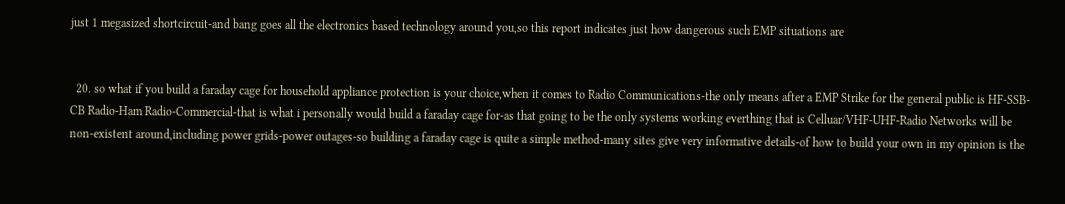just 1 megasized shortcircuit-and bang goes all the electronics based technology around you,so this report indicates just how dangerous such EMP situations are


  20. so what if you build a faraday cage for household appliance protection is your choice,when it comes to Radio Communications-the only means after a EMP Strike for the general public is HF-SSB-CB Radio-Ham Radio-Commercial-that is what i personally would build a faraday cage for-as that going to be the only systems working everthing that is Celluar/VHF-UHF-Radio Networks will be non-existent around,including power grids-power outages-so building a faraday cage is quite a simple method-many sites give very informative details-of how to build your own in my opinion is the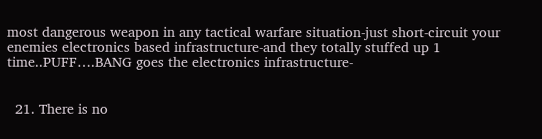most dangerous weapon in any tactical warfare situation-just short-circuit your enemies electronics based infrastructure-and they totally stuffed up 1 time..PUFF….BANG goes the electronics infrastructure-


  21. There is no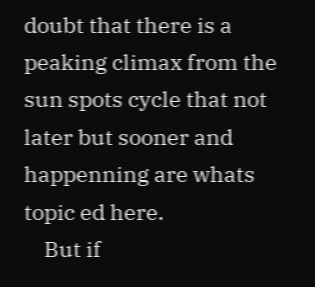doubt that there is a peaking climax from the sun spots cycle that not later but sooner and happenning are whats topic ed here.
    But if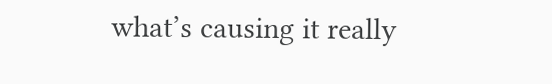what’s causing it really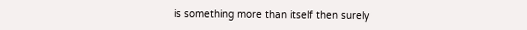is something more than itself then surely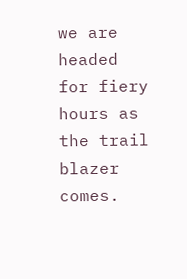we are headed for fiery hours as the trail blazer comes.